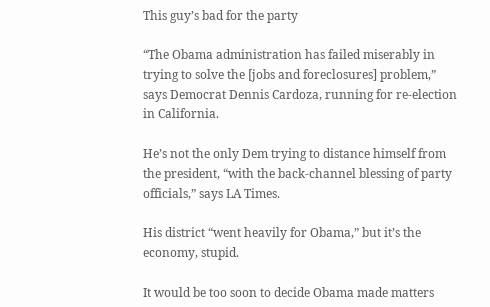This guy’s bad for the party

“The Obama administration has failed miserably in trying to solve the [jobs and foreclosures] problem,” says Democrat Dennis Cardoza, running for re-election in California.

He’s not the only Dem trying to distance himself from the president, “with the back-channel blessing of party officials,” says LA Times.

His district “went heavily for Obama,” but it’s the economy, stupid.

It would be too soon to decide Obama made matters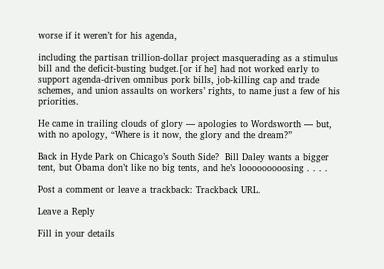worse if it weren’t for his agenda,

including the partisan trillion-dollar project masquerading as a stimulus bill and the deficit-busting budget.[or if he] had not worked early to support agenda-driven omnibus pork bills, job-killing cap and trade schemes, and union assaults on workers’ rights, to name just a few of his priorities.

He came in trailing clouds of glory — apologies to Wordsworth — but, with no apology, “Where is it now, the glory and the dream?”

Back in Hyde Park on Chicago’s South Side?  Bill Daley wants a bigger tent, but Obama don’t like no big tents, and he’s looooooooosing . . . .

Post a comment or leave a trackback: Trackback URL.

Leave a Reply

Fill in your details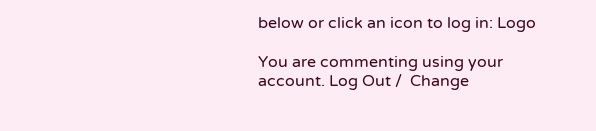below or click an icon to log in: Logo

You are commenting using your account. Log Out /  Change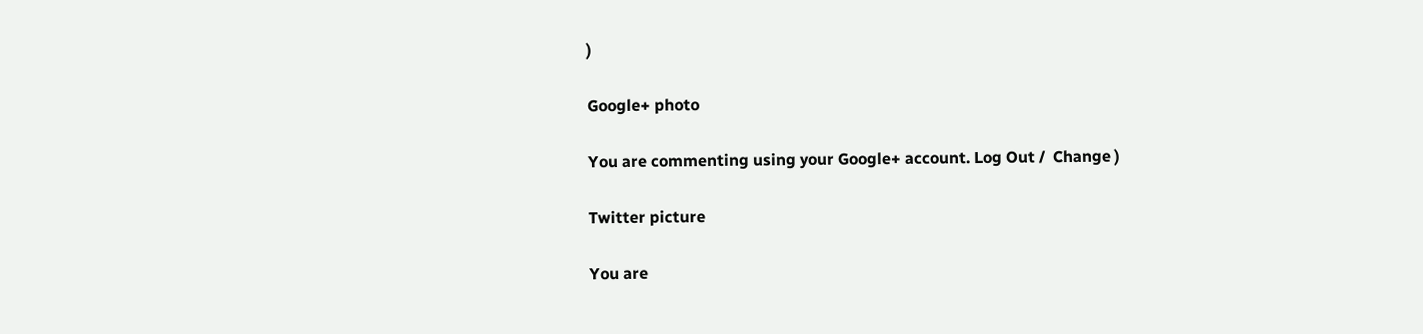)

Google+ photo

You are commenting using your Google+ account. Log Out /  Change )

Twitter picture

You are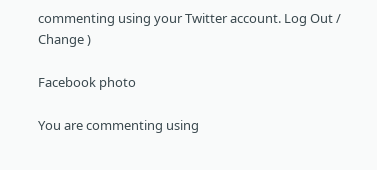commenting using your Twitter account. Log Out /  Change )

Facebook photo

You are commenting using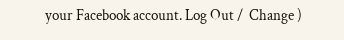your Facebook account. Log Out /  Change )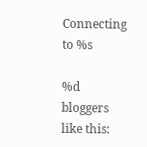Connecting to %s

%d bloggers like this: